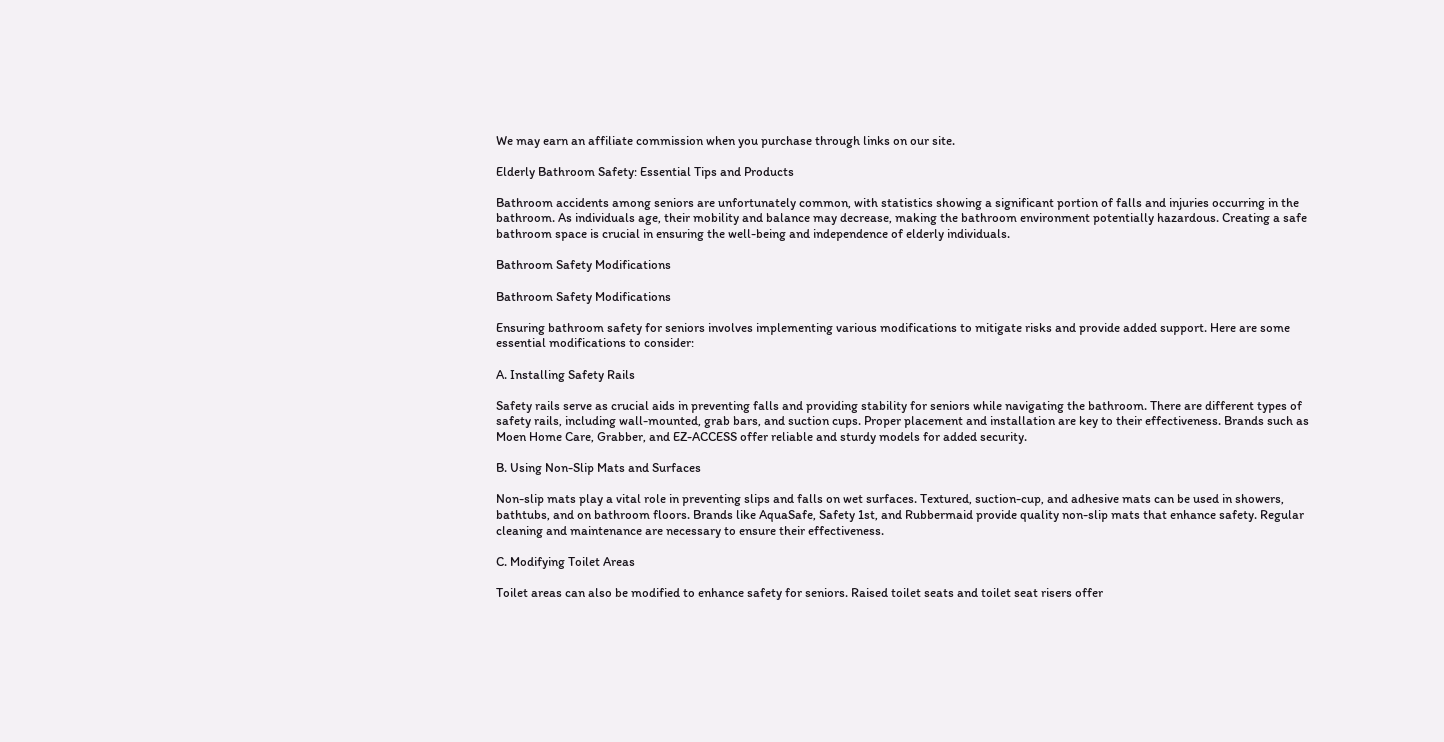We may earn an affiliate commission when you purchase through links on our site.

Elderly Bathroom Safety: Essential Tips and Products

Bathroom accidents among seniors are unfortunately common, with statistics showing a significant portion of falls and injuries occurring in the bathroom. As individuals age, their mobility and balance may decrease, making the bathroom environment potentially hazardous. Creating a safe bathroom space is crucial in ensuring the well-being and independence of elderly individuals.

Bathroom Safety Modifications

Bathroom Safety Modifications

Ensuring bathroom safety for seniors involves implementing various modifications to mitigate risks and provide added support. Here are some essential modifications to consider:

A. Installing Safety Rails

Safety rails serve as crucial aids in preventing falls and providing stability for seniors while navigating the bathroom. There are different types of safety rails, including wall-mounted, grab bars, and suction cups. Proper placement and installation are key to their effectiveness. Brands such as Moen Home Care, Grabber, and EZ-ACCESS offer reliable and sturdy models for added security.

B. Using Non-Slip Mats and Surfaces

Non-slip mats play a vital role in preventing slips and falls on wet surfaces. Textured, suction-cup, and adhesive mats can be used in showers, bathtubs, and on bathroom floors. Brands like AquaSafe, Safety 1st, and Rubbermaid provide quality non-slip mats that enhance safety. Regular cleaning and maintenance are necessary to ensure their effectiveness.

C. Modifying Toilet Areas

Toilet areas can also be modified to enhance safety for seniors. Raised toilet seats and toilet seat risers offer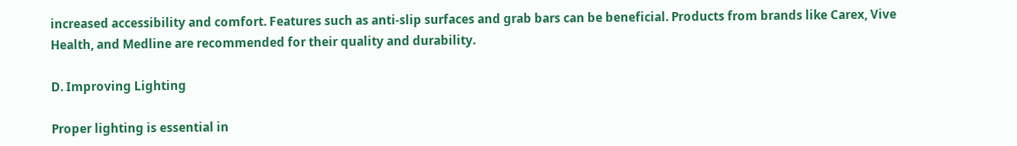increased accessibility and comfort. Features such as anti-slip surfaces and grab bars can be beneficial. Products from brands like Carex, Vive Health, and Medline are recommended for their quality and durability.

D. Improving Lighting

Proper lighting is essential in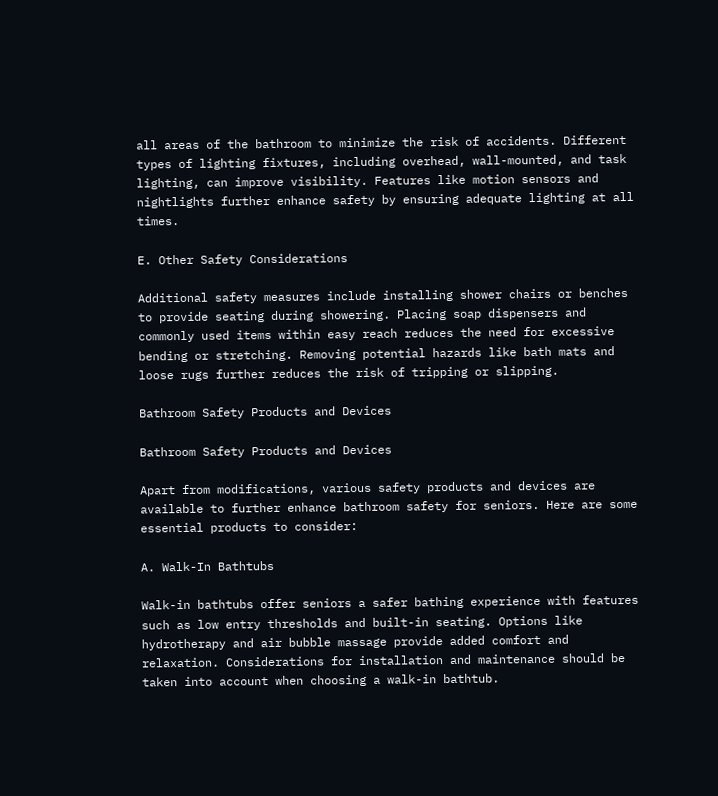all areas of the bathroom to minimize the risk of accidents. Different types of lighting fixtures, including overhead, wall-mounted, and task lighting, can improve visibility. Features like motion sensors and nightlights further enhance safety by ensuring adequate lighting at all times.

E. Other Safety Considerations

Additional safety measures include installing shower chairs or benches to provide seating during showering. Placing soap dispensers and commonly used items within easy reach reduces the need for excessive bending or stretching. Removing potential hazards like bath mats and loose rugs further reduces the risk of tripping or slipping.

Bathroom Safety Products and Devices

Bathroom Safety Products and Devices

Apart from modifications, various safety products and devices are available to further enhance bathroom safety for seniors. Here are some essential products to consider:

A. Walk-In Bathtubs

Walk-in bathtubs offer seniors a safer bathing experience with features such as low entry thresholds and built-in seating. Options like hydrotherapy and air bubble massage provide added comfort and relaxation. Considerations for installation and maintenance should be taken into account when choosing a walk-in bathtub.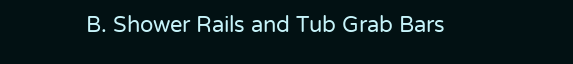B. Shower Rails and Tub Grab Bars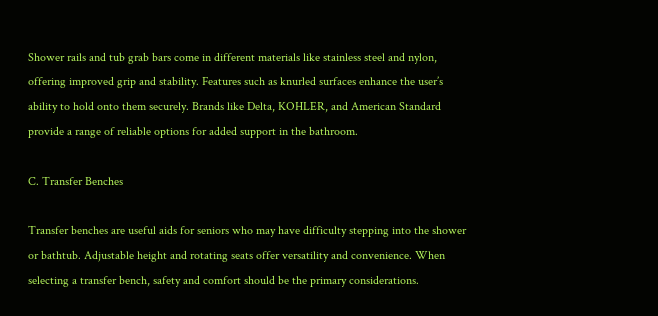Shower rails and tub grab bars come in different materials like stainless steel and nylon, offering improved grip and stability. Features such as knurled surfaces enhance the user’s ability to hold onto them securely. Brands like Delta, KOHLER, and American Standard provide a range of reliable options for added support in the bathroom.

C. Transfer Benches

Transfer benches are useful aids for seniors who may have difficulty stepping into the shower or bathtub. Adjustable height and rotating seats offer versatility and convenience. When selecting a transfer bench, safety and comfort should be the primary considerations.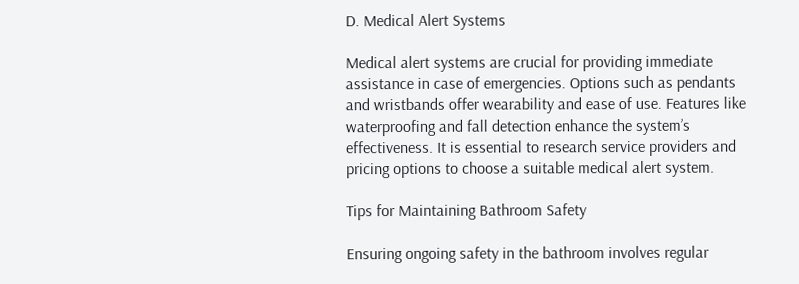D. Medical Alert Systems

Medical alert systems are crucial for providing immediate assistance in case of emergencies. Options such as pendants and wristbands offer wearability and ease of use. Features like waterproofing and fall detection enhance the system’s effectiveness. It is essential to research service providers and pricing options to choose a suitable medical alert system.

Tips for Maintaining Bathroom Safety

Ensuring ongoing safety in the bathroom involves regular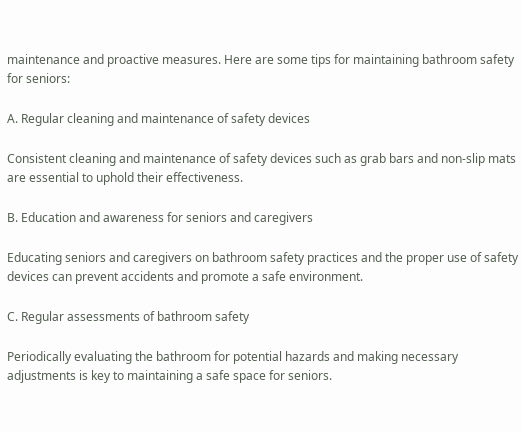maintenance and proactive measures. Here are some tips for maintaining bathroom safety for seniors:

A. Regular cleaning and maintenance of safety devices

Consistent cleaning and maintenance of safety devices such as grab bars and non-slip mats are essential to uphold their effectiveness.

B. Education and awareness for seniors and caregivers

Educating seniors and caregivers on bathroom safety practices and the proper use of safety devices can prevent accidents and promote a safe environment.

C. Regular assessments of bathroom safety

Periodically evaluating the bathroom for potential hazards and making necessary adjustments is key to maintaining a safe space for seniors.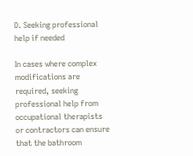D. Seeking professional help if needed

In cases where complex modifications are required, seeking professional help from occupational therapists or contractors can ensure that the bathroom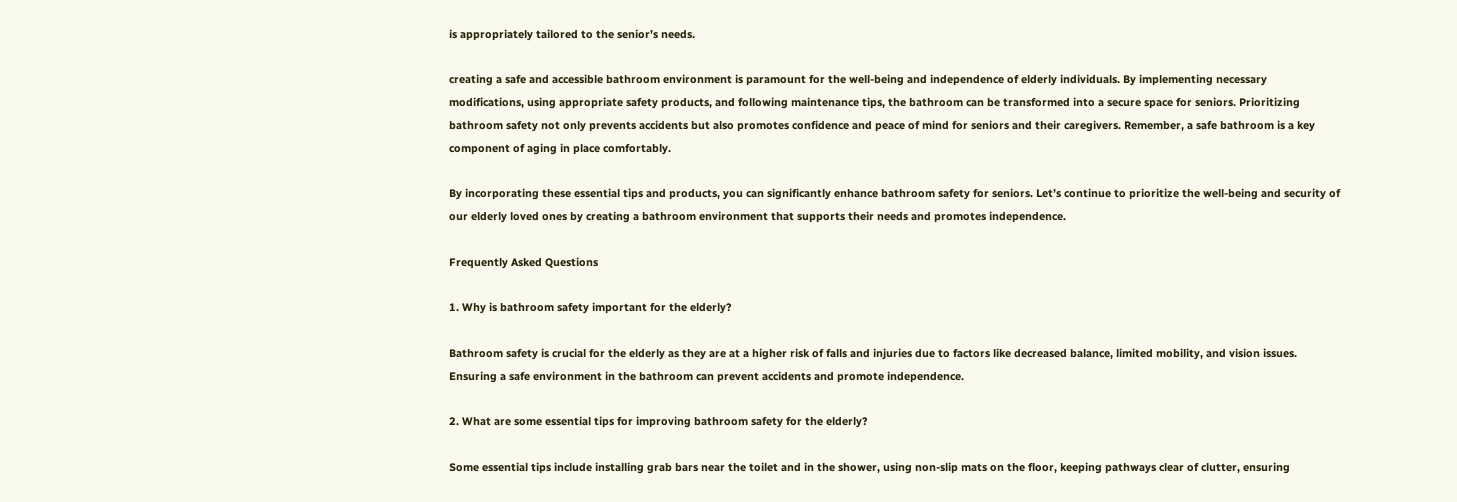is appropriately tailored to the senior’s needs.

creating a safe and accessible bathroom environment is paramount for the well-being and independence of elderly individuals. By implementing necessary modifications, using appropriate safety products, and following maintenance tips, the bathroom can be transformed into a secure space for seniors. Prioritizing bathroom safety not only prevents accidents but also promotes confidence and peace of mind for seniors and their caregivers. Remember, a safe bathroom is a key component of aging in place comfortably.

By incorporating these essential tips and products, you can significantly enhance bathroom safety for seniors. Let’s continue to prioritize the well-being and security of our elderly loved ones by creating a bathroom environment that supports their needs and promotes independence.

Frequently Asked Questions

1. Why is bathroom safety important for the elderly?

Bathroom safety is crucial for the elderly as they are at a higher risk of falls and injuries due to factors like decreased balance, limited mobility, and vision issues. Ensuring a safe environment in the bathroom can prevent accidents and promote independence.

2. What are some essential tips for improving bathroom safety for the elderly?

Some essential tips include installing grab bars near the toilet and in the shower, using non-slip mats on the floor, keeping pathways clear of clutter, ensuring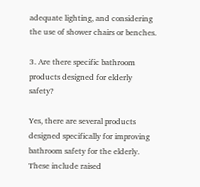adequate lighting, and considering the use of shower chairs or benches.

3. Are there specific bathroom products designed for elderly safety?

Yes, there are several products designed specifically for improving bathroom safety for the elderly. These include raised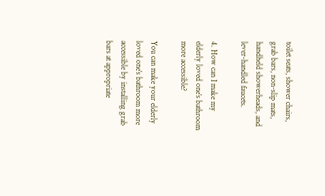toilet seats, shower chairs, grab bars, non-slip mats, handheld showerheads, and lever-handled faucets.

4. How can I make my elderly loved one’s bathroom more accessible?

You can make your elderly loved one’s bathroom more accessible by installing grab bars at appropriate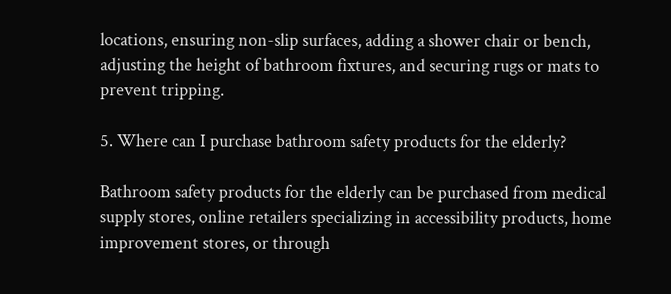locations, ensuring non-slip surfaces, adding a shower chair or bench, adjusting the height of bathroom fixtures, and securing rugs or mats to prevent tripping.

5. Where can I purchase bathroom safety products for the elderly?

Bathroom safety products for the elderly can be purchased from medical supply stores, online retailers specializing in accessibility products, home improvement stores, or through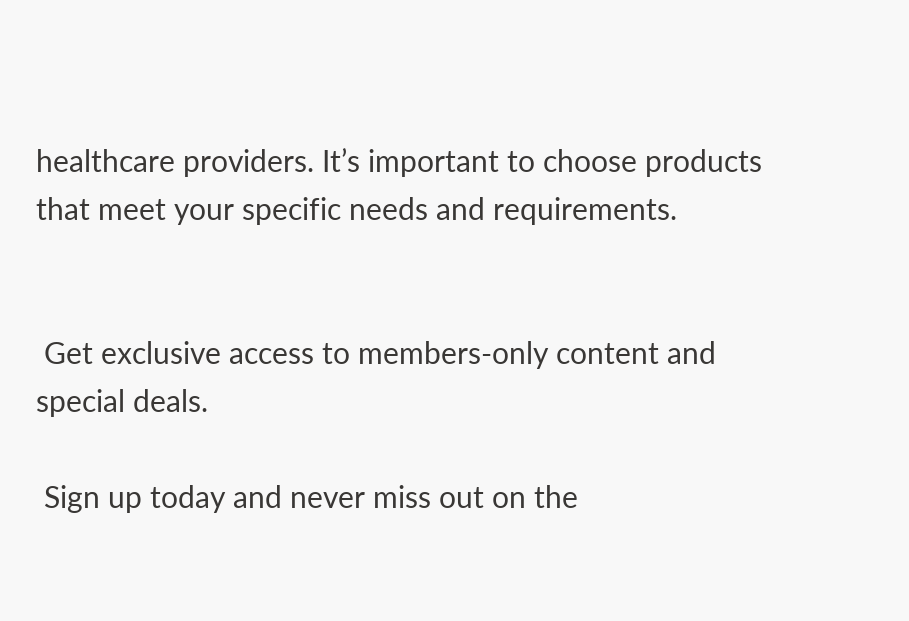healthcare providers. It’s important to choose products that meet your specific needs and requirements.


 Get exclusive access to members-only content and special deals.

 Sign up today and never miss out on the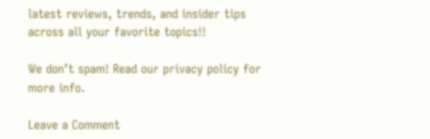latest reviews, trends, and insider tips across all your favorite topics!!

We don’t spam! Read our privacy policy for more info.

Leave a Comment